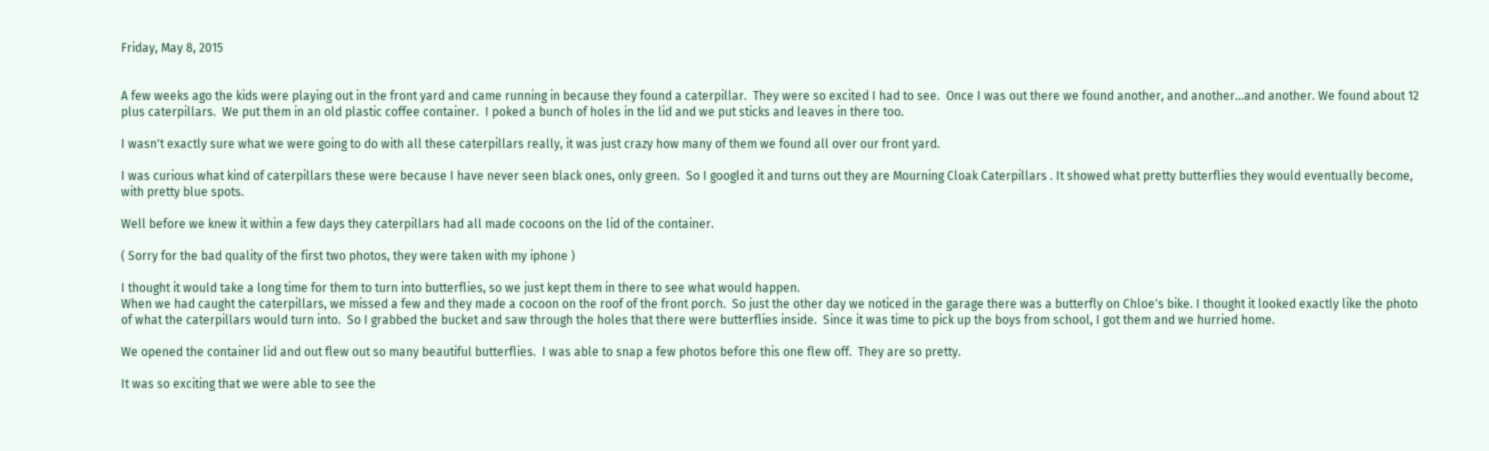Friday, May 8, 2015


A few weeks ago the kids were playing out in the front yard and came running in because they found a caterpillar.  They were so excited I had to see.  Once I was out there we found another, and another...and another. We found about 12 plus caterpillars.  We put them in an old plastic coffee container.  I poked a bunch of holes in the lid and we put sticks and leaves in there too.

I wasn't exactly sure what we were going to do with all these caterpillars really, it was just crazy how many of them we found all over our front yard.

I was curious what kind of caterpillars these were because I have never seen black ones, only green.  So I googled it and turns out they are Mourning Cloak Caterpillars . It showed what pretty butterflies they would eventually become, with pretty blue spots.

Well before we knew it within a few days they caterpillars had all made cocoons on the lid of the container.

( Sorry for the bad quality of the first two photos, they were taken with my iphone )

I thought it would take a long time for them to turn into butterflies, so we just kept them in there to see what would happen.
When we had caught the caterpillars, we missed a few and they made a cocoon on the roof of the front porch.  So just the other day we noticed in the garage there was a butterfly on Chloe's bike. I thought it looked exactly like the photo of what the caterpillars would turn into.  So I grabbed the bucket and saw through the holes that there were butterflies inside.  Since it was time to pick up the boys from school, I got them and we hurried home.

We opened the container lid and out flew out so many beautiful butterflies.  I was able to snap a few photos before this one flew off.  They are so pretty.

It was so exciting that we were able to see the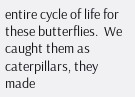entire cycle of life for these butterflies.  We caught them as caterpillars, they made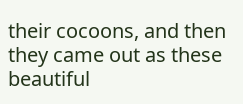their cocoons, and then they came out as these beautiful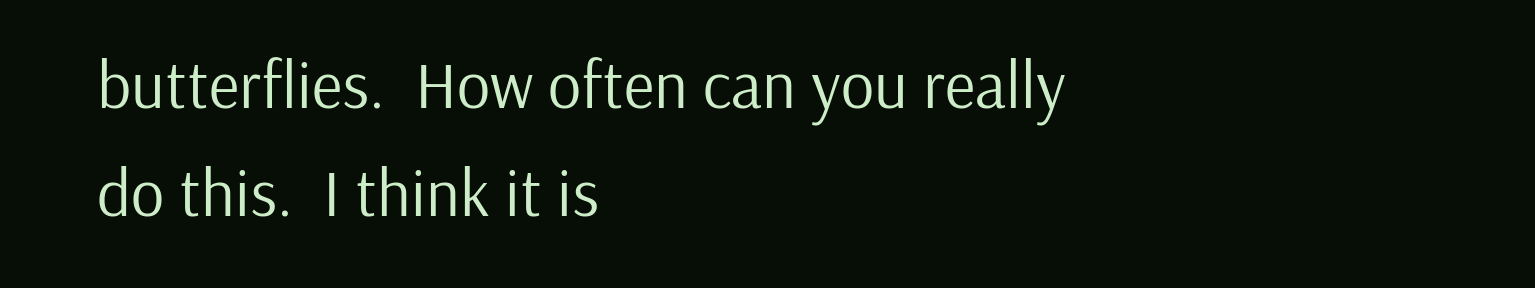butterflies.  How often can you really do this.  I think it is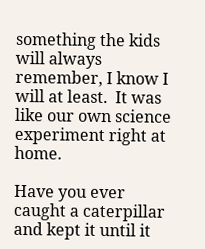something the kids will always remember, I know I will at least.  It was like our own science experiment right at home.

Have you ever caught a caterpillar and kept it until it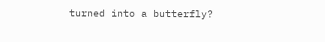turned into a butterfly?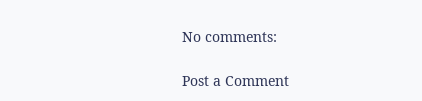No comments:

Post a Comment